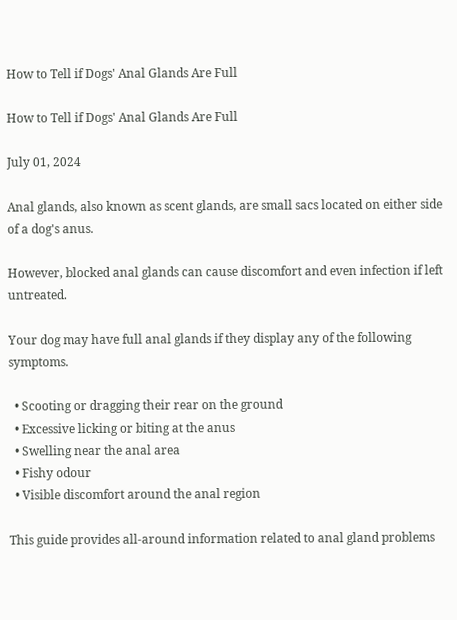How to Tell if Dogs' Anal Glands Are Full

How to Tell if Dogs' Anal Glands Are Full

July 01, 2024

Anal glands, also known as scent glands, are small sacs located on either side of a dog's anus.

However, blocked anal glands can cause discomfort and even infection if left untreated.

Your dog may have full anal glands if they display any of the following symptoms.

  • Scooting or dragging their rear on the ground
  • Excessive licking or biting at the anus
  • Swelling near the anal area
  • Fishy odour
  • Visible discomfort around the anal region

This guide provides all-around information related to anal gland problems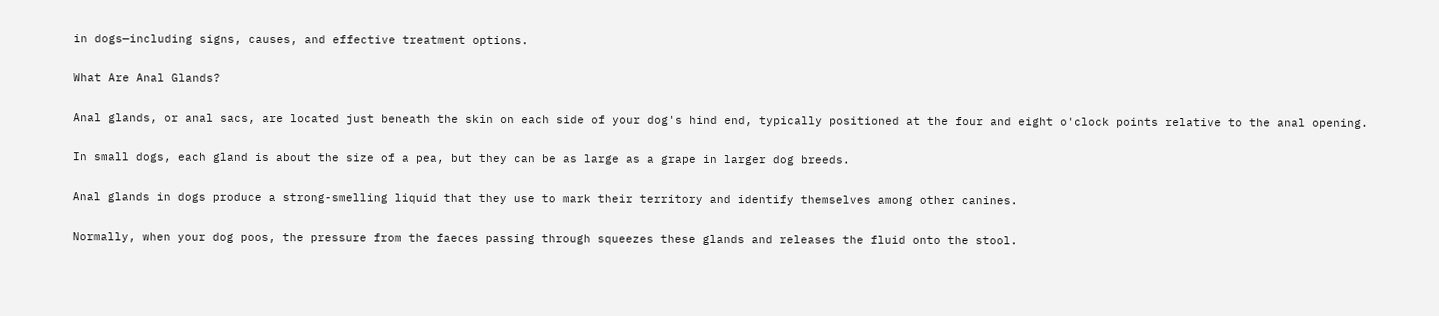in dogs—including signs, causes, and effective treatment options.

What Are Anal Glands?

Anal glands, or anal sacs, are located just beneath the skin on each side of your dog's hind end, typically positioned at the four and eight o'clock points relative to the anal opening.

In small dogs, each gland is about the size of a pea, but they can be as large as a grape in larger dog breeds.

Anal glands in dogs produce a strong-smelling liquid that they use to mark their territory and identify themselves among other canines.

Normally, when your dog poos, the pressure from the faeces passing through squeezes these glands and releases the fluid onto the stool.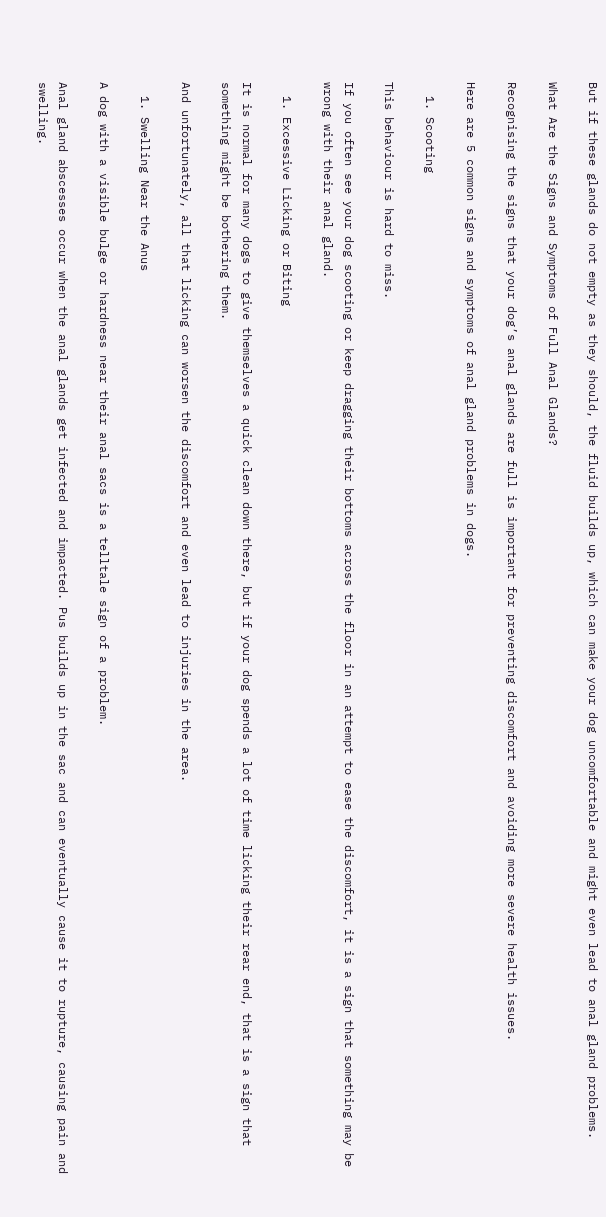But if these glands do not empty as they should, the fluid builds up, which can make your dog uncomfortable and might even lead to anal gland problems.

What Are the Signs and Symptoms of Full Anal Glands?

Recognising the signs that your dog’s anal glands are full is important for preventing discomfort and avoiding more severe health issues.

Here are 5 common signs and symptoms of anal gland problems in dogs.

  1. Scooting

This behaviour is hard to miss.

If you often see your dog scooting or keep dragging their bottoms across the floor in an attempt to ease the discomfort, it is a sign that something may be wrong with their anal gland.

  1. Excessive Licking or Biting

It is normal for many dogs to give themselves a quick clean down there, but if your dog spends a lot of time licking their rear end, that is a sign that something might be bothering them.

And unfortunately, all that licking can worsen the discomfort and even lead to injuries in the area.

  1. Swelling Near the Anus

A dog with a visible bulge or hardness near their anal sacs is a telltale sign of a problem.

Anal gland abscesses occur when the anal glands get infected and impacted. Pus builds up in the sac and can eventually cause it to rupture, causing pain and swelling.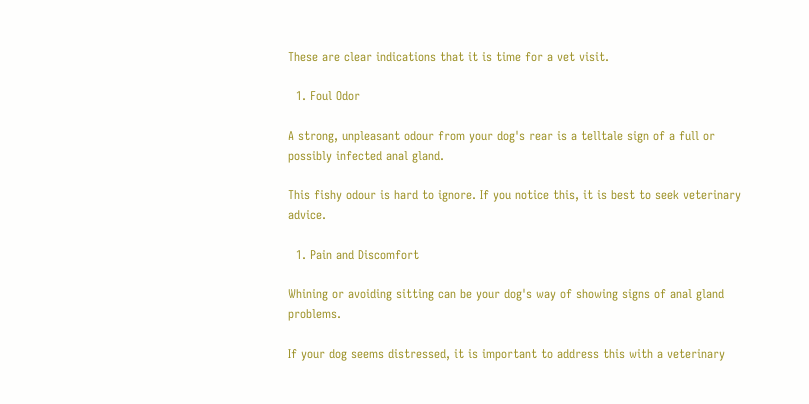These are clear indications that it is time for a vet visit.

  1. Foul Odor

A strong, unpleasant odour from your dog's rear is a telltale sign of a full or possibly infected anal gland.

This fishy odour is hard to ignore. If you notice this, it is best to seek veterinary advice.

  1. Pain and Discomfort

Whining or avoiding sitting can be your dog's way of showing signs of anal gland problems.

If your dog seems distressed, it is important to address this with a veterinary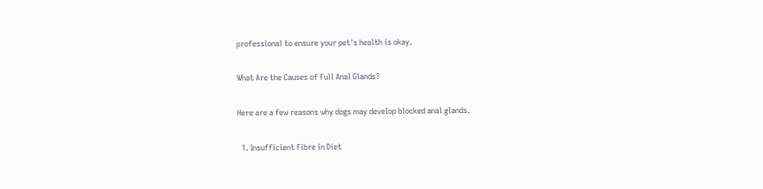professional to ensure your pet's health is okay.

What Are the Causes of Full Anal Glands?

Here are a few reasons why dogs may develop blocked anal glands.

  1. Insufficient Fibre in Diet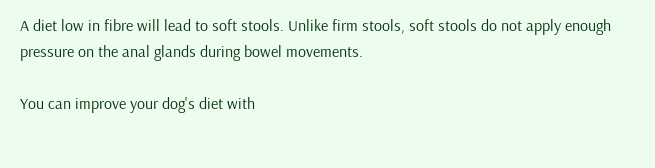A diet low in fibre will lead to soft stools. Unlike firm stools, soft stools do not apply enough pressure on the anal glands during bowel movements.

You can improve your dog's diet with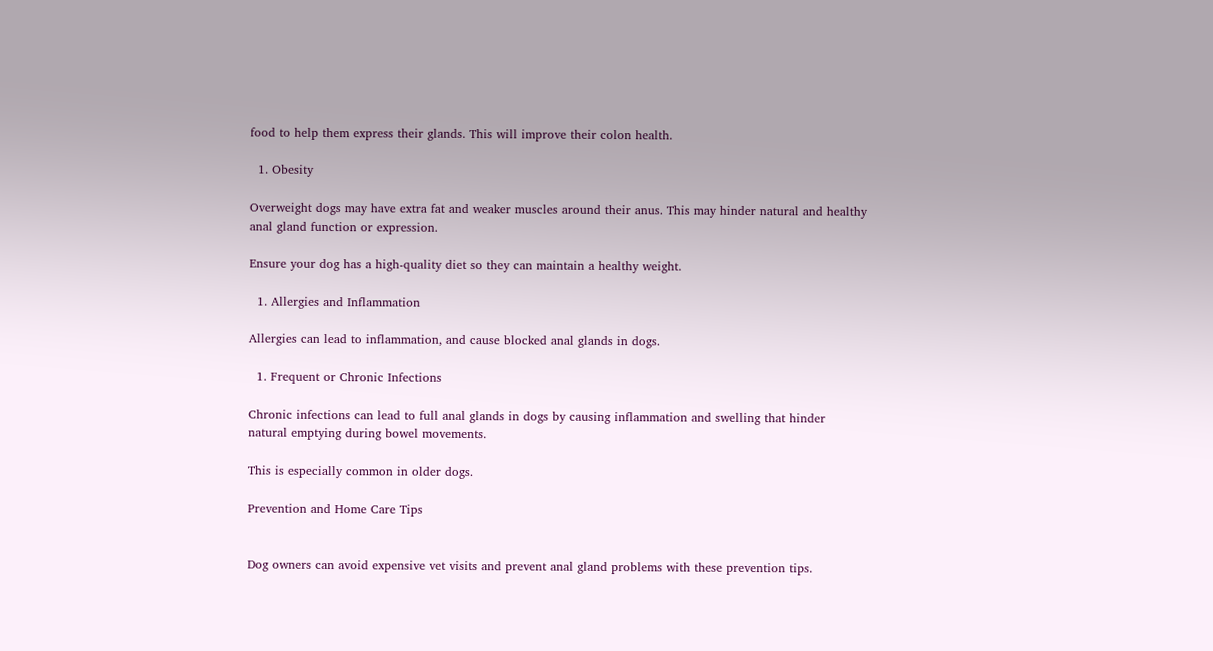food to help them express their glands. This will improve their colon health.

  1. Obesity

Overweight dogs may have extra fat and weaker muscles around their anus. This may hinder natural and healthy anal gland function or expression.

Ensure your dog has a high-quality diet so they can maintain a healthy weight.

  1. Allergies and Inflammation

Allergies can lead to inflammation, and cause blocked anal glands in dogs.

  1. Frequent or Chronic Infections

Chronic infections can lead to full anal glands in dogs by causing inflammation and swelling that hinder natural emptying during bowel movements.

This is especially common in older dogs.

Prevention and Home Care Tips


Dog owners can avoid expensive vet visits and prevent anal gland problems with these prevention tips.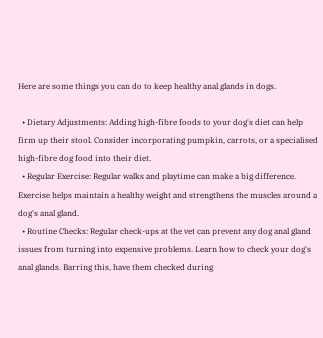Here are some things you can do to keep healthy anal glands in dogs.

  • Dietary Adjustments: Adding high-fibre foods to your dog's diet can help firm up their stool. Consider incorporating pumpkin, carrots, or a specialised high-fibre dog food into their diet.
  • Regular Exercise: Regular walks and playtime can make a big difference. Exercise helps maintain a healthy weight and strengthens the muscles around a dog's anal gland.
  • Routine Checks: Regular check-ups at the vet can prevent any dog anal gland issues from turning into expensive problems. Learn how to check your dog's anal glands. Barring this, have them checked during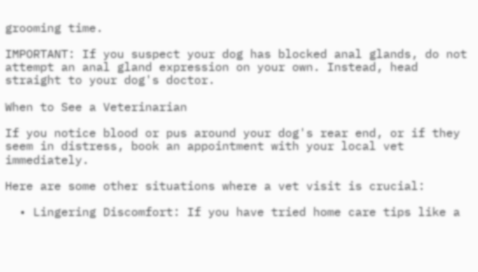grooming time.

IMPORTANT: If you suspect your dog has blocked anal glands, do not attempt an anal gland expression on your own. Instead, head straight to your dog's doctor.

When to See a Veterinarian

If you notice blood or pus around your dog's rear end, or if they seem in distress, book an appointment with your local vet immediately.

Here are some other situations where a vet visit is crucial:

  • Lingering Discomfort: If you have tried home care tips like a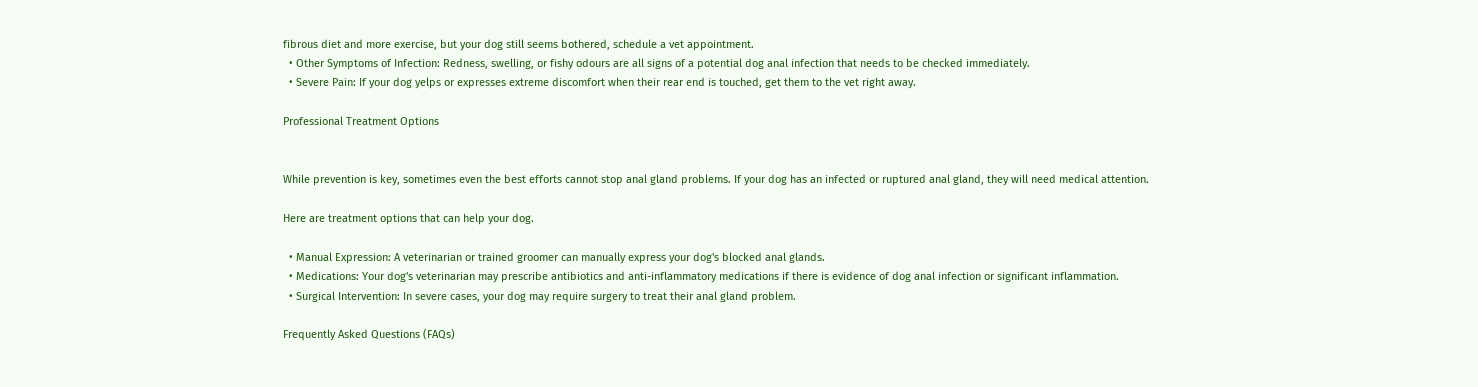fibrous diet and more exercise, but your dog still seems bothered, schedule a vet appointment.
  • Other Symptoms of Infection: Redness, swelling, or fishy odours are all signs of a potential dog anal infection that needs to be checked immediately.
  • Severe Pain: If your dog yelps or expresses extreme discomfort when their rear end is touched, get them to the vet right away.

Professional Treatment Options


While prevention is key, sometimes even the best efforts cannot stop anal gland problems. If your dog has an infected or ruptured anal gland, they will need medical attention.

Here are treatment options that can help your dog.

  • Manual Expression: A veterinarian or trained groomer can manually express your dog's blocked anal glands.
  • Medications: Your dog's veterinarian may prescribe antibiotics and anti-inflammatory medications if there is evidence of dog anal infection or significant inflammation.
  • Surgical Intervention: In severe cases, your dog may require surgery to treat their anal gland problem.

Frequently Asked Questions (FAQs)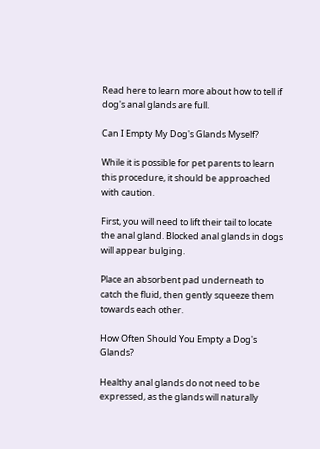Read here to learn more about how to tell if dog's anal glands are full.

Can I Empty My Dog's Glands Myself?

While it is possible for pet parents to learn this procedure, it should be approached with caution.

First, you will need to lift their tail to locate the anal gland. Blocked anal glands in dogs will appear bulging.

Place an absorbent pad underneath to catch the fluid, then gently squeeze them towards each other.

How Often Should You Empty a Dog's Glands?

Healthy anal glands do not need to be expressed, as the glands will naturally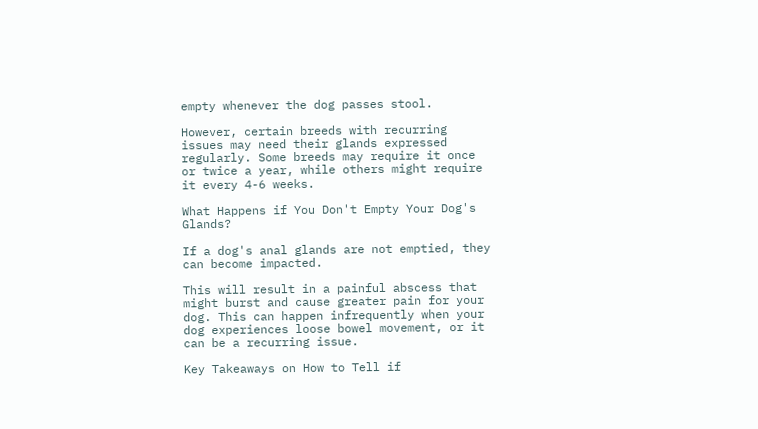empty whenever the dog passes stool.

However, certain breeds with recurring issues may need their glands expressed regularly. Some breeds may require it once or twice a year, while others might require it every 4-6 weeks.

What Happens if You Don't Empty Your Dog's Glands?

If a dog's anal glands are not emptied, they can become impacted.

This will result in a painful abscess that might burst and cause greater pain for your dog. This can happen infrequently when your dog experiences loose bowel movement, or it can be a recurring issue.

Key Takeaways on How to Tell if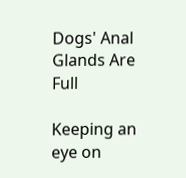Dogs' Anal Glands Are Full

Keeping an eye on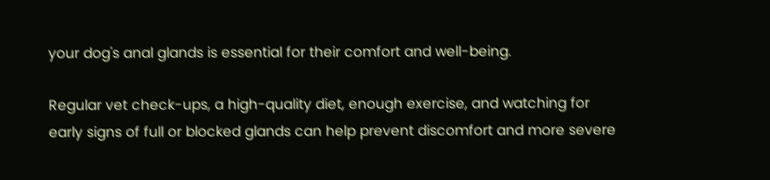your dog's anal glands is essential for their comfort and well-being.

Regular vet check-ups, a high-quality diet, enough exercise, and watching for early signs of full or blocked glands can help prevent discomfort and more severe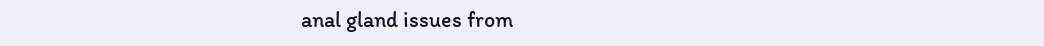anal gland issues from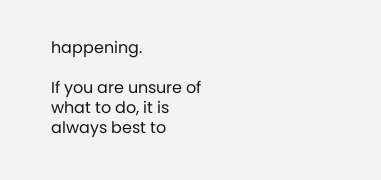happening.

If you are unsure of what to do, it is always best to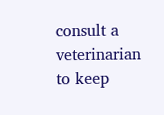consult a veterinarian to keep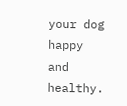your dog happy and healthy.